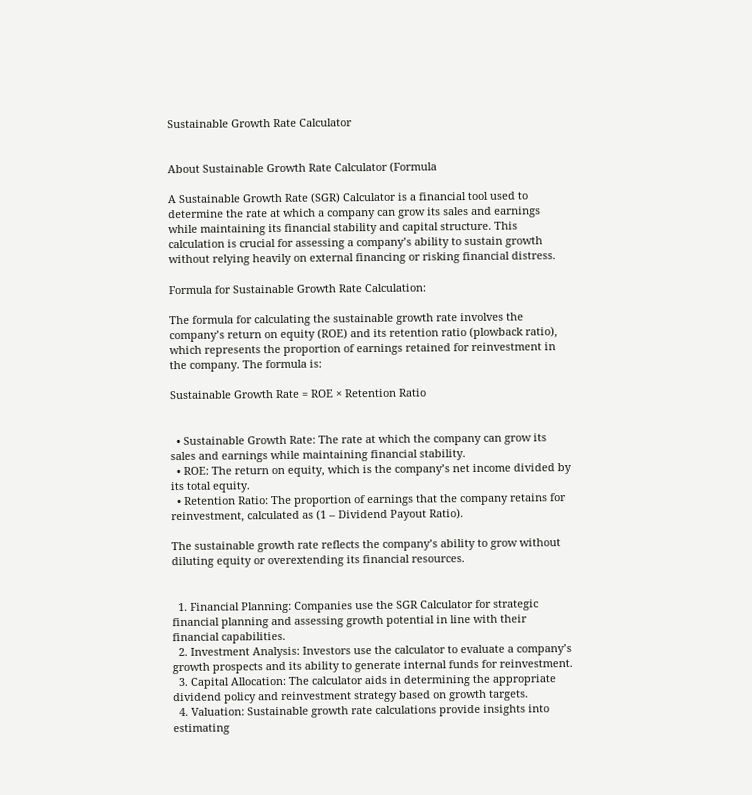Sustainable Growth Rate Calculator


About Sustainable Growth Rate Calculator (Formula

A Sustainable Growth Rate (SGR) Calculator is a financial tool used to determine the rate at which a company can grow its sales and earnings while maintaining its financial stability and capital structure. This calculation is crucial for assessing a company’s ability to sustain growth without relying heavily on external financing or risking financial distress.

Formula for Sustainable Growth Rate Calculation:

The formula for calculating the sustainable growth rate involves the company’s return on equity (ROE) and its retention ratio (plowback ratio), which represents the proportion of earnings retained for reinvestment in the company. The formula is:

Sustainable Growth Rate = ROE × Retention Ratio


  • Sustainable Growth Rate: The rate at which the company can grow its sales and earnings while maintaining financial stability.
  • ROE: The return on equity, which is the company’s net income divided by its total equity.
  • Retention Ratio: The proportion of earnings that the company retains for reinvestment, calculated as (1 – Dividend Payout Ratio).

The sustainable growth rate reflects the company’s ability to grow without diluting equity or overextending its financial resources.


  1. Financial Planning: Companies use the SGR Calculator for strategic financial planning and assessing growth potential in line with their financial capabilities.
  2. Investment Analysis: Investors use the calculator to evaluate a company’s growth prospects and its ability to generate internal funds for reinvestment.
  3. Capital Allocation: The calculator aids in determining the appropriate dividend policy and reinvestment strategy based on growth targets.
  4. Valuation: Sustainable growth rate calculations provide insights into estimating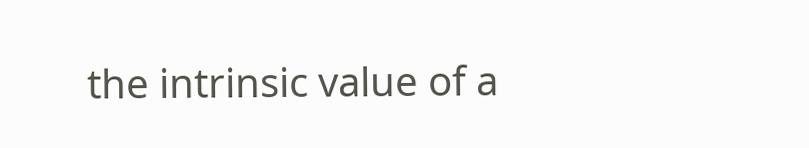the intrinsic value of a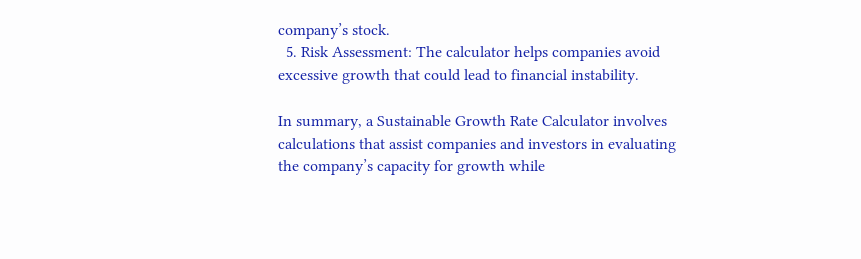company’s stock.
  5. Risk Assessment: The calculator helps companies avoid excessive growth that could lead to financial instability.

In summary, a Sustainable Growth Rate Calculator involves calculations that assist companies and investors in evaluating the company’s capacity for growth while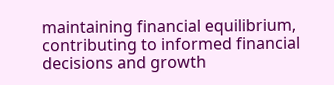maintaining financial equilibrium, contributing to informed financial decisions and growth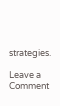strategies.

Leave a Comment